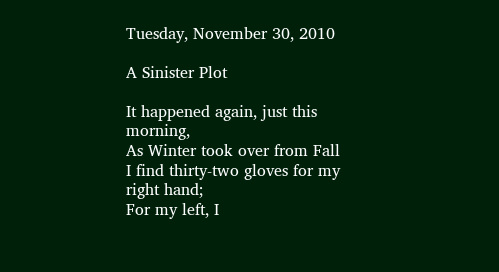Tuesday, November 30, 2010

A Sinister Plot

It happened again, just this morning,
As Winter took over from Fall
I find thirty-two gloves for my right hand;
For my left, I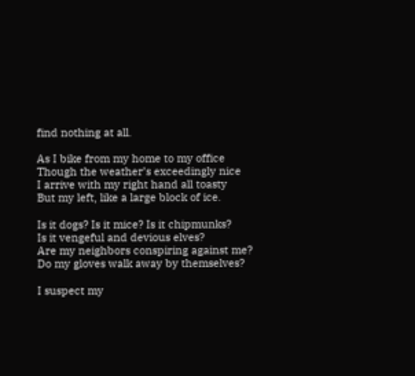find nothing at all.

As I bike from my home to my office
Though the weather’s exceedingly nice
I arrive with my right hand all toasty
But my left, like a large block of ice.

Is it dogs? Is it mice? Is it chipmunks?
Is it vengeful and devious elves?
Are my neighbors conspiring against me?
Do my gloves walk away by themselves?

I suspect my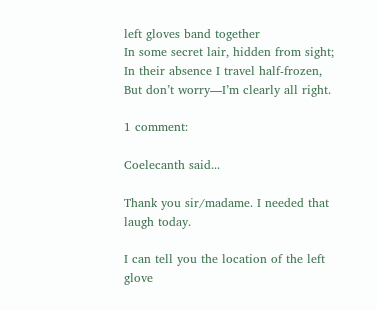left gloves band together
In some secret lair, hidden from sight;
In their absence I travel half-frozen,
But don’t worry—I’m clearly all right.

1 comment:

Coelecanth said...

Thank you sir/madame. I needed that laugh today.

I can tell you the location of the left glove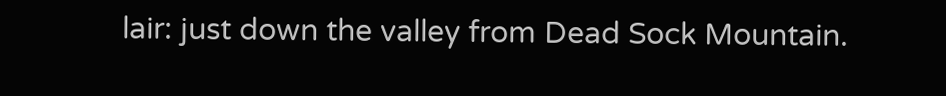lair: just down the valley from Dead Sock Mountain.